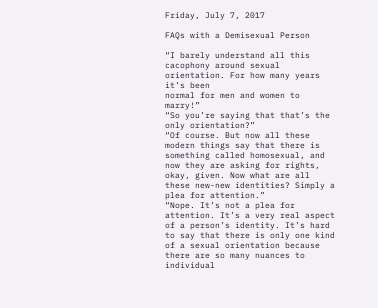Friday, July 7, 2017

FAQs with a Demisexual Person

“I barely understand all this cacophony around sexual orientation. For how many years it’s been
normal for men and women to marry!”
“So you’re saying that that’s the only orientation?”
“Of course. But now all these modern things say that there is something called homosexual, and now they are asking for rights, okay, given. Now what are all these new-new identities? Simply a plea for attention.”
“Nope. It’s not a plea for attention. It’s a very real aspect of a person’s identity. It’s hard to say that there is only one kind of a sexual orientation because there are so many nuances to individual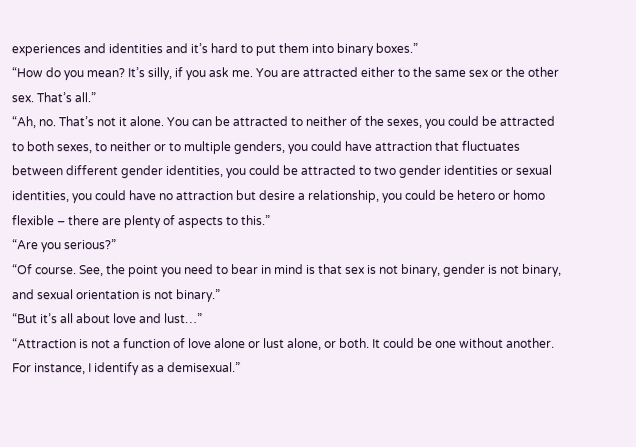experiences and identities and it’s hard to put them into binary boxes.”
“How do you mean? It’s silly, if you ask me. You are attracted either to the same sex or the other sex. That’s all.”
“Ah, no. That’s not it alone. You can be attracted to neither of the sexes, you could be attracted to both sexes, to neither or to multiple genders, you could have attraction that fluctuates between different gender identities, you could be attracted to two gender identities or sexual identities, you could have no attraction but desire a relationship, you could be hetero or homo flexible – there are plenty of aspects to this.”
“Are you serious?”
“Of course. See, the point you need to bear in mind is that sex is not binary, gender is not binary, and sexual orientation is not binary.”
“But it’s all about love and lust…”
“Attraction is not a function of love alone or lust alone, or both. It could be one without another. For instance, I identify as a demisexual.”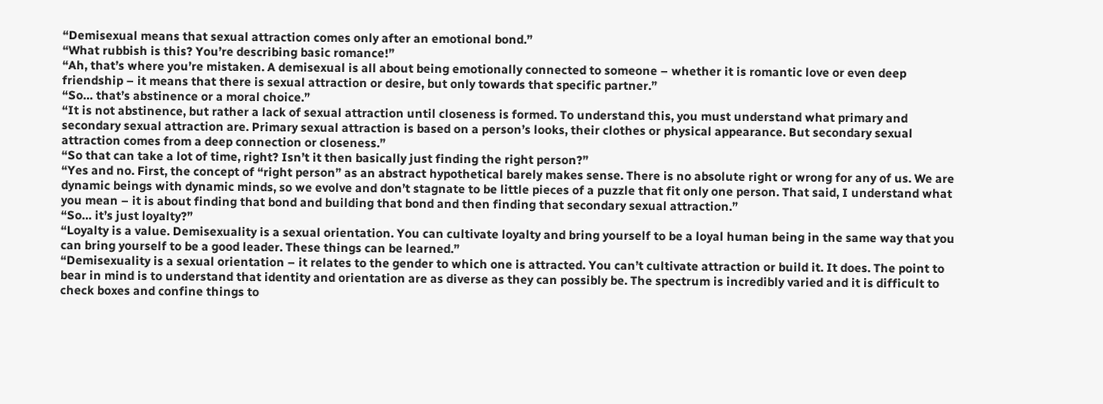“Demisexual means that sexual attraction comes only after an emotional bond.”
“What rubbish is this? You’re describing basic romance!”
“Ah, that’s where you’re mistaken. A demisexual is all about being emotionally connected to someone – whether it is romantic love or even deep friendship – it means that there is sexual attraction or desire, but only towards that specific partner.”
“So… that’s abstinence or a moral choice.”
“It is not abstinence, but rather a lack of sexual attraction until closeness is formed. To understand this, you must understand what primary and secondary sexual attraction are. Primary sexual attraction is based on a person’s looks, their clothes or physical appearance. But secondary sexual attraction comes from a deep connection or closeness.”
“So that can take a lot of time, right? Isn’t it then basically just finding the right person?”
“Yes and no. First, the concept of “right person” as an abstract hypothetical barely makes sense. There is no absolute right or wrong for any of us. We are dynamic beings with dynamic minds, so we evolve and don’t stagnate to be little pieces of a puzzle that fit only one person. That said, I understand what you mean – it is about finding that bond and building that bond and then finding that secondary sexual attraction.”
“So… it’s just loyalty?”
“Loyalty is a value. Demisexuality is a sexual orientation. You can cultivate loyalty and bring yourself to be a loyal human being in the same way that you can bring yourself to be a good leader. These things can be learned.”
“Demisexuality is a sexual orientation – it relates to the gender to which one is attracted. You can’t cultivate attraction or build it. It does. The point to bear in mind is to understand that identity and orientation are as diverse as they can possibly be. The spectrum is incredibly varied and it is difficult to check boxes and confine things to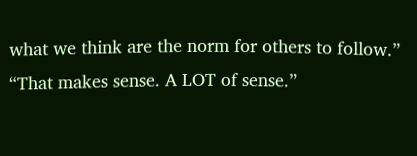what we think are the norm for others to follow.”
“That makes sense. A LOT of sense.”